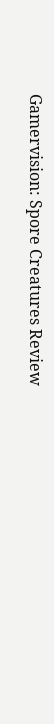Gamervision: Spore Creatures Review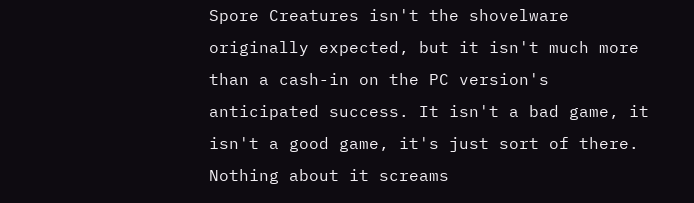Spore Creatures isn't the shovelware originally expected, but it isn't much more than a cash-in on the PC version's anticipated success. It isn't a bad game, it isn't a good game, it's just sort of there. Nothing about it screams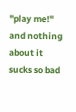"play me!" and nothing about it sucks so bad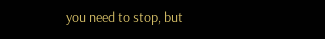you need to stop, but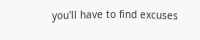you'll have to find excuses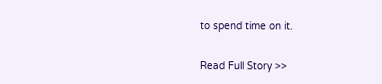to spend time on it.

Read Full Story >>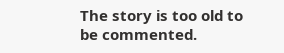The story is too old to be commented.